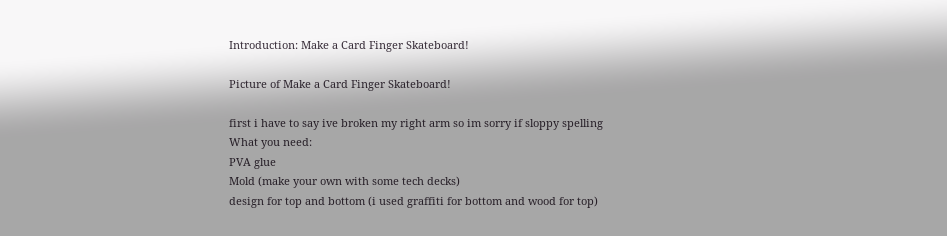Introduction: Make a Card Finger Skateboard!

Picture of Make a Card Finger Skateboard!

first i have to say ive broken my right arm so im sorry if sloppy spelling
What you need:
PVA glue
Mold (make your own with some tech decks)
design for top and bottom (i used graffiti for bottom and wood for top)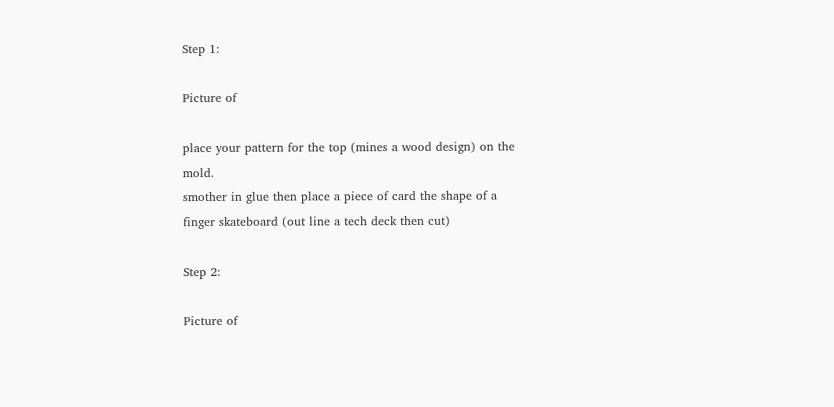Step 1:

Picture of

place your pattern for the top (mines a wood design) on the mold.
smother in glue then place a piece of card the shape of a finger skateboard (out line a tech deck then cut)

Step 2:

Picture of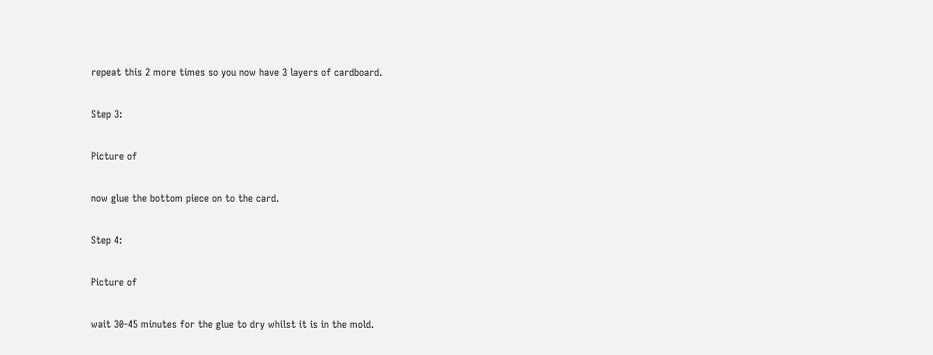repeat this 2 more times so you now have 3 layers of cardboard.

Step 3:

Picture of

now glue the bottom piece on to the card.

Step 4:

Picture of

wait 30-45 minutes for the glue to dry whilst it is in the mold.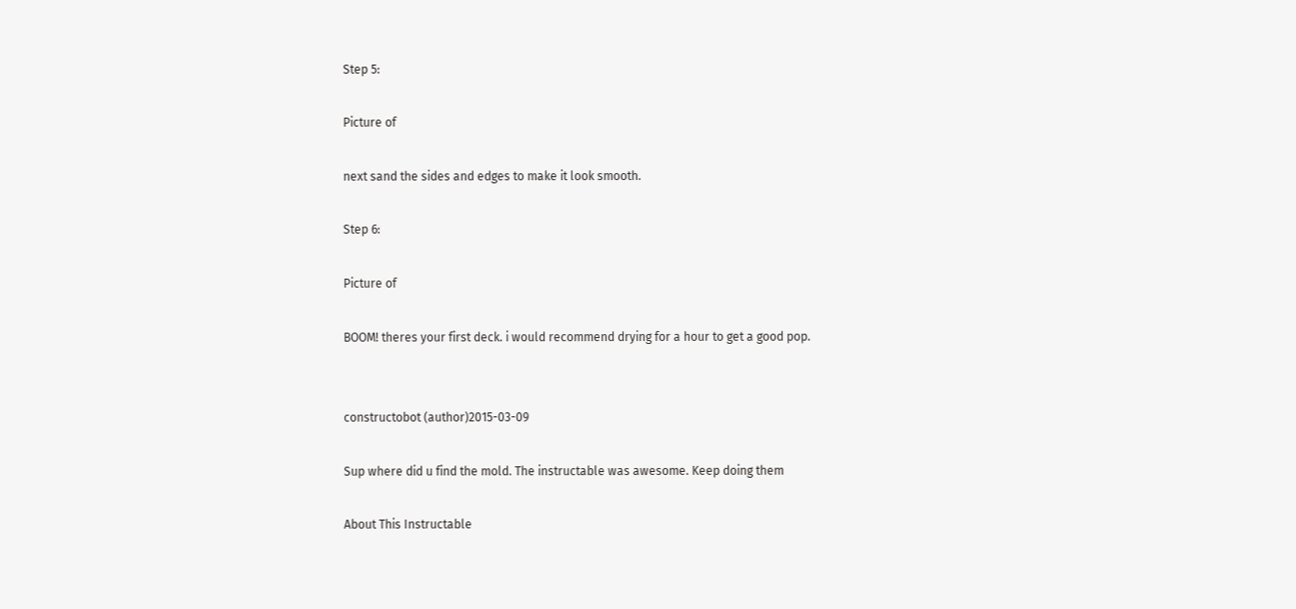Step 5:

Picture of

next sand the sides and edges to make it look smooth.

Step 6:

Picture of

BOOM! theres your first deck. i would recommend drying for a hour to get a good pop.


constructobot (author)2015-03-09

Sup where did u find the mold. The instructable was awesome. Keep doing them

About This Instructable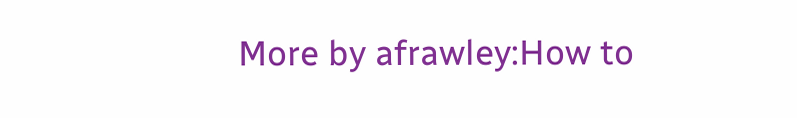More by afrawley:How to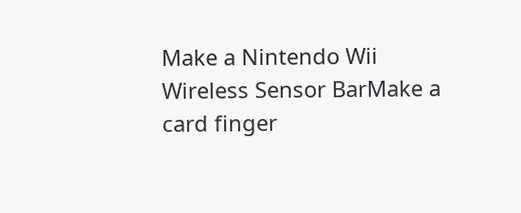Make a Nintendo Wii Wireless Sensor BarMake a card finger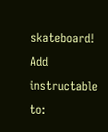skateboard!
Add instructable to: